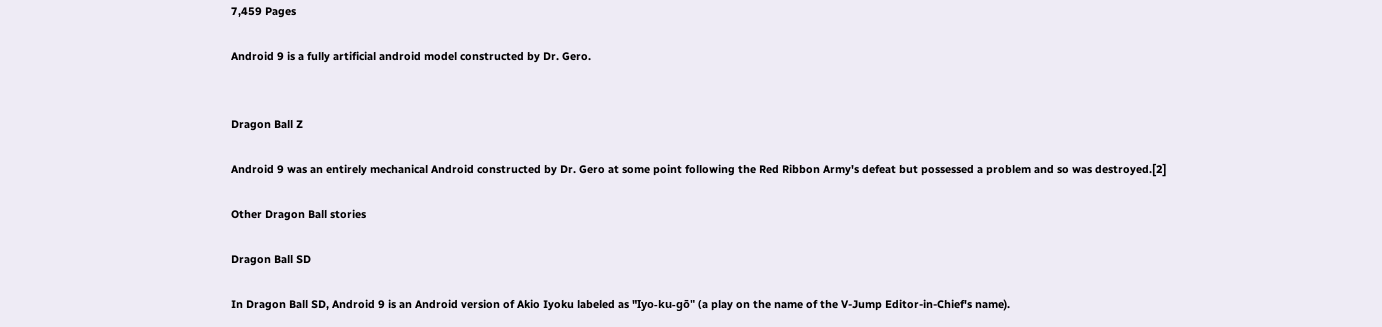7,459 Pages

Android 9 is a fully artificial android model constructed by Dr. Gero.


Dragon Ball Z

Android 9 was an entirely mechanical Android constructed by Dr. Gero at some point following the Red Ribbon Army's defeat but possessed a problem and so was destroyed.[2]

Other Dragon Ball stories

Dragon Ball SD

In Dragon Ball SD, Android 9 is an Android version of Akio Iyoku labeled as "Iyo-ku-gō" (a play on the name of the V-Jump Editor-in-Chief's name).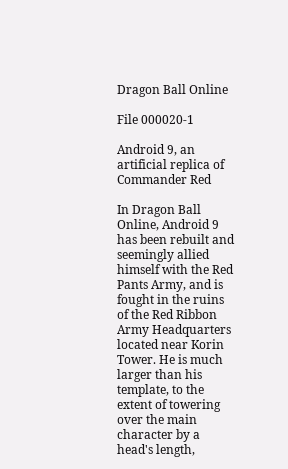Dragon Ball Online

File 000020-1

Android 9, an artificial replica of Commander Red

In Dragon Ball Online, Android 9 has been rebuilt and seemingly allied himself with the Red Pants Army, and is fought in the ruins of the Red Ribbon Army Headquarters located near Korin Tower. He is much larger than his template, to the extent of towering over the main character by a head's length,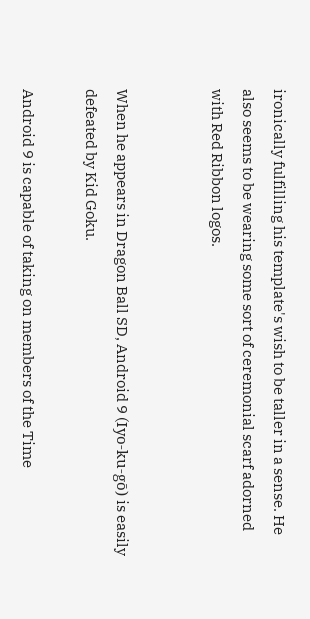ironically fulfilling his template's wish to be taller in a sense. He also seems to be wearing some sort of ceremonial scarf adorned with Red Ribbon logos.


When he appears in Dragon Ball SD, Android 9 (Iyo-ku-gō) is easily defeated by Kid Goku.

Android 9 is capable of taking on members of the Time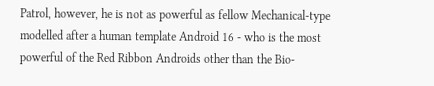Patrol, however, he is not as powerful as fellow Mechanical-type modelled after a human template Android 16 - who is the most powerful of the Red Ribbon Androids other than the Bio-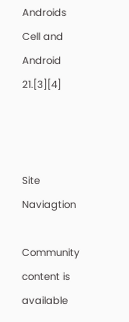Androids Cell and Android 21.[3][4]



Site Naviagtion

Community content is available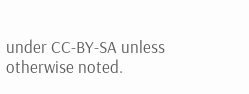under CC-BY-SA unless otherwise noted.